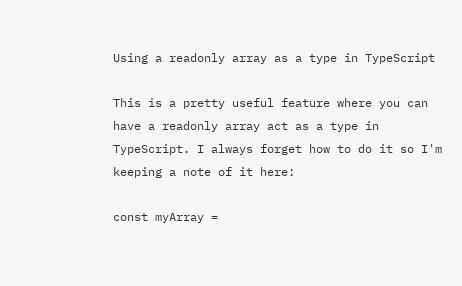Using a readonly array as a type in TypeScript

This is a pretty useful feature where you can have a readonly array act as a type in TypeScript. I always forget how to do it so I'm keeping a note of it here:

const myArray =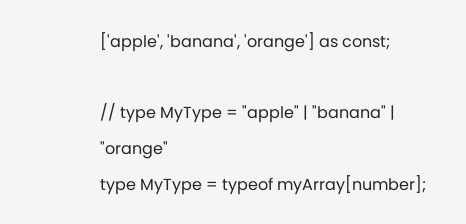['apple', 'banana', 'orange'] as const;

// type MyType = "apple" | "banana" | "orange"
type MyType = typeof myArray[number];